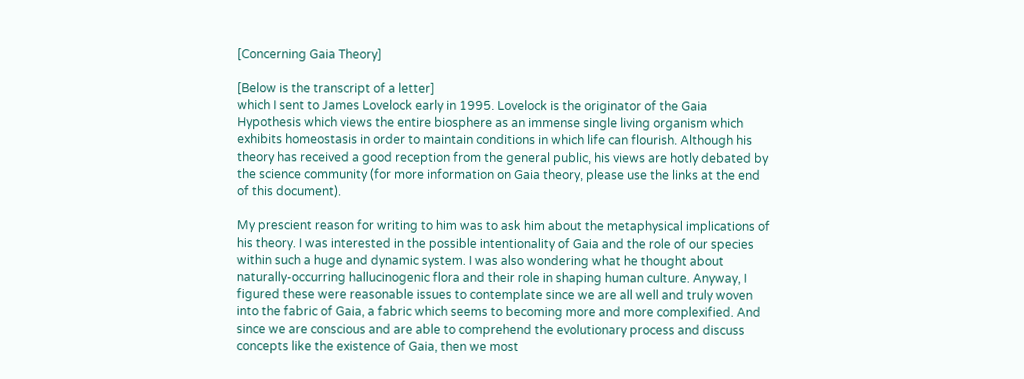[Concerning Gaia Theory]

[Below is the transcript of a letter]
which I sent to James Lovelock early in 1995. Lovelock is the originator of the Gaia Hypothesis which views the entire biosphere as an immense single living organism which exhibits homeostasis in order to maintain conditions in which life can flourish. Although his theory has received a good reception from the general public, his views are hotly debated by the science community (for more information on Gaia theory, please use the links at the end of this document).

My prescient reason for writing to him was to ask him about the metaphysical implications of his theory. I was interested in the possible intentionality of Gaia and the role of our species within such a huge and dynamic system. I was also wondering what he thought about naturally-occurring hallucinogenic flora and their role in shaping human culture. Anyway, I figured these were reasonable issues to contemplate since we are all well and truly woven into the fabric of Gaia, a fabric which seems to becoming more and more complexified. And since we are conscious and are able to comprehend the evolutionary process and discuss concepts like the existence of Gaia, then we most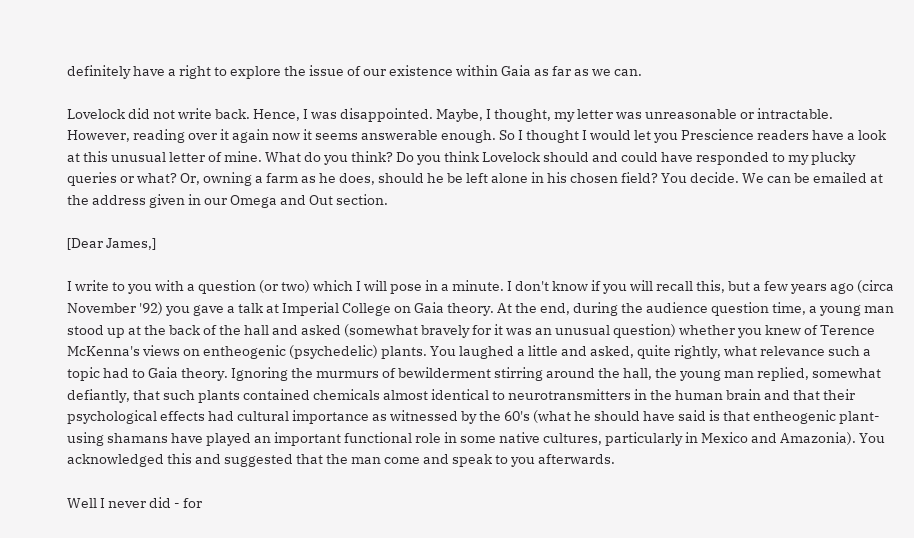definitely have a right to explore the issue of our existence within Gaia as far as we can.

Lovelock did not write back. Hence, I was disappointed. Maybe, I thought, my letter was unreasonable or intractable. However, reading over it again now it seems answerable enough. So I thought I would let you Prescience readers have a look at this unusual letter of mine. What do you think? Do you think Lovelock should and could have responded to my plucky queries or what? Or, owning a farm as he does, should he be left alone in his chosen field? You decide. We can be emailed at the address given in our Omega and Out section.

[Dear James,]

I write to you with a question (or two) which I will pose in a minute. I don't know if you will recall this, but a few years ago (circa November '92) you gave a talk at Imperial College on Gaia theory. At the end, during the audience question time, a young man stood up at the back of the hall and asked (somewhat bravely for it was an unusual question) whether you knew of Terence McKenna's views on entheogenic (psychedelic) plants. You laughed a little and asked, quite rightly, what relevance such a topic had to Gaia theory. Ignoring the murmurs of bewilderment stirring around the hall, the young man replied, somewhat defiantly, that such plants contained chemicals almost identical to neurotransmitters in the human brain and that their psychological effects had cultural importance as witnessed by the 60's (what he should have said is that entheogenic plant-using shamans have played an important functional role in some native cultures, particularly in Mexico and Amazonia). You acknowledged this and suggested that the man come and speak to you afterwards.

Well I never did - for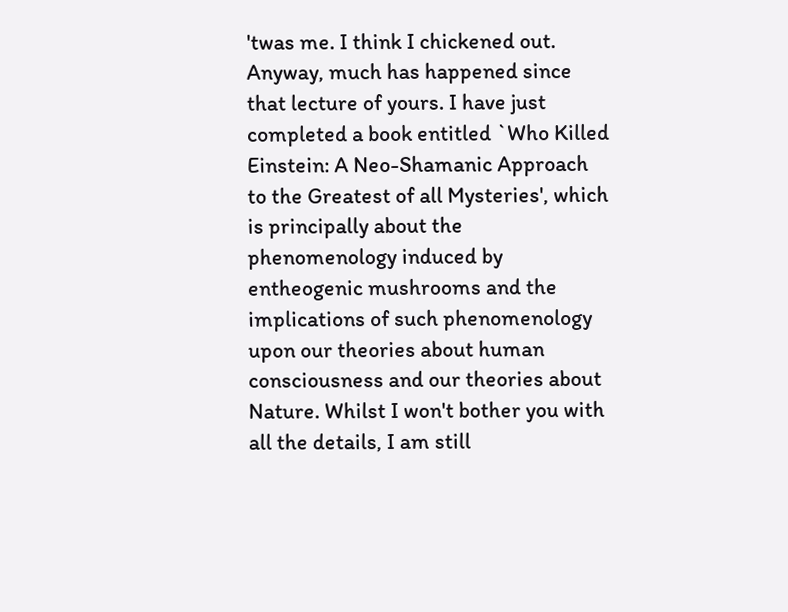'twas me. I think I chickened out. Anyway, much has happened since that lecture of yours. I have just completed a book entitled `Who Killed Einstein: A Neo-Shamanic Approach to the Greatest of all Mysteries', which is principally about the phenomenology induced by entheogenic mushrooms and the implications of such phenomenology upon our theories about human consciousness and our theories about Nature. Whilst I won't bother you with all the details, I am still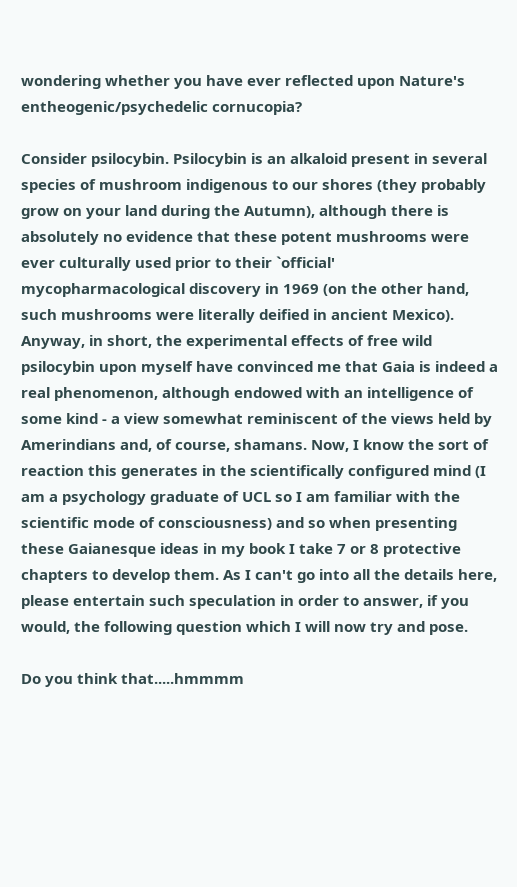wondering whether you have ever reflected upon Nature's entheogenic/psychedelic cornucopia?

Consider psilocybin. Psilocybin is an alkaloid present in several species of mushroom indigenous to our shores (they probably grow on your land during the Autumn), although there is absolutely no evidence that these potent mushrooms were ever culturally used prior to their `official' mycopharmacological discovery in 1969 (on the other hand, such mushrooms were literally deified in ancient Mexico). Anyway, in short, the experimental effects of free wild psilocybin upon myself have convinced me that Gaia is indeed a real phenomenon, although endowed with an intelligence of some kind - a view somewhat reminiscent of the views held by Amerindians and, of course, shamans. Now, I know the sort of reaction this generates in the scientifically configured mind (I am a psychology graduate of UCL so I am familiar with the scientific mode of consciousness) and so when presenting these Gaianesque ideas in my book I take 7 or 8 protective chapters to develop them. As I can't go into all the details here, please entertain such speculation in order to answer, if you would, the following question which I will now try and pose.

Do you think that.....hmmmm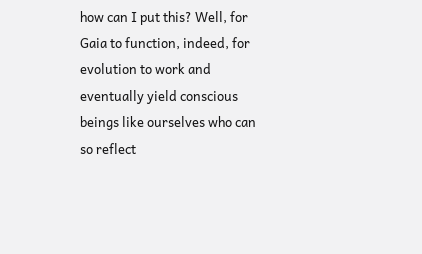how can I put this? Well, for Gaia to function, indeed, for evolution to work and eventually yield conscious beings like ourselves who can so reflect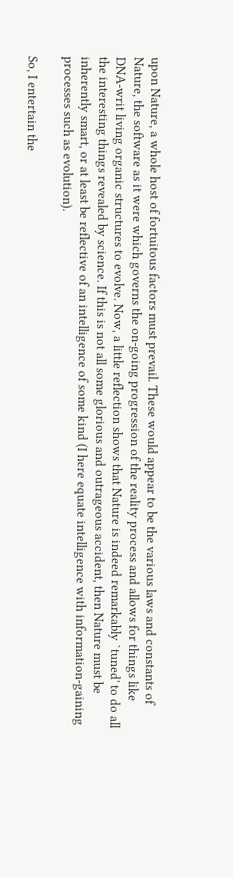upon Nature, a whole host of fortuitous factors must prevail. These would appear to be the various laws and constants of Nature, the software as it were which governs the on-going progression of the reality process and allows for things like DNA-writ living organic structures to evolve. Now, a little reflection shows that Nature is indeed remarkably `tuned' to do all the interesting things revealed by science. If this is not all some glorious and outrageous accident, then Nature must be inherently smart, or at least be reflective of an intelligence of some kind (I here equate intelligence with information-gaining processes such as evolution).

So, I entertain the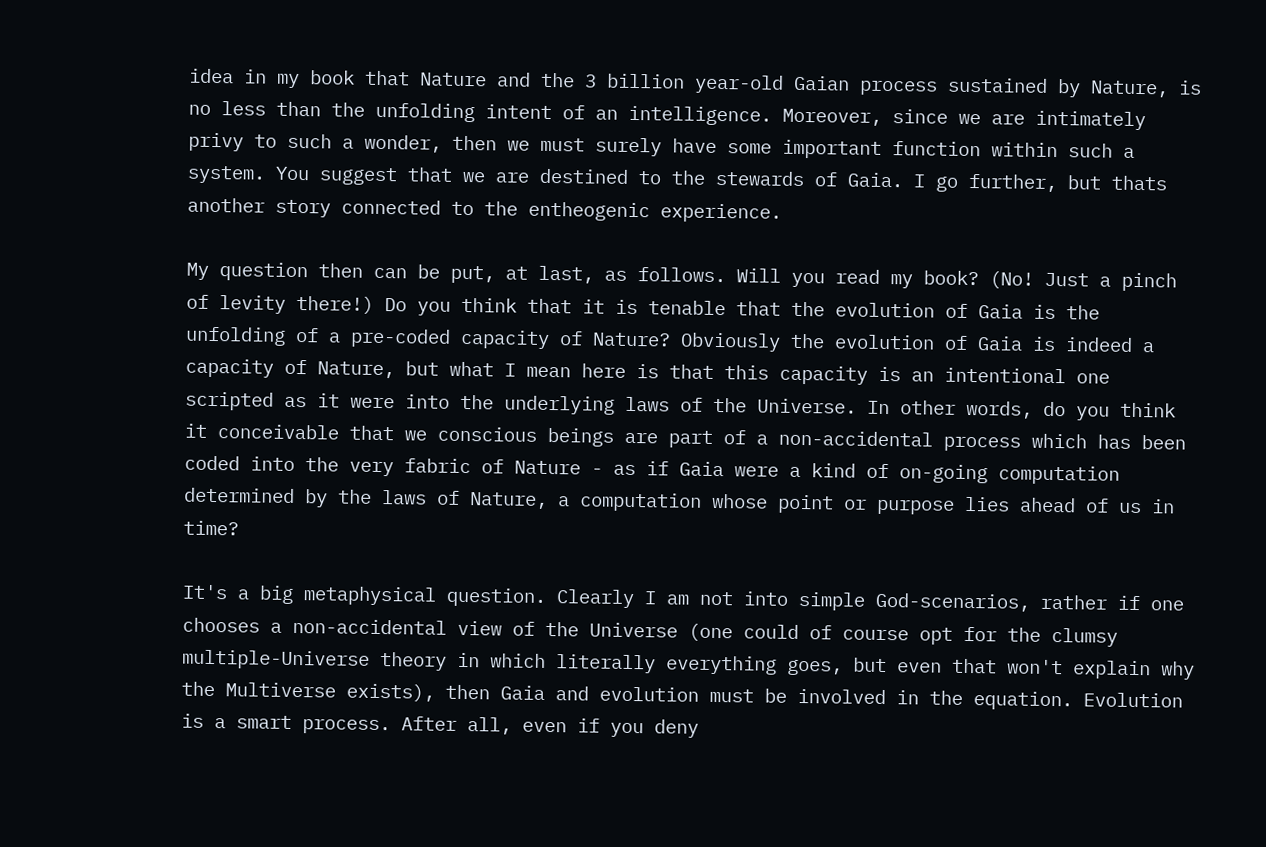idea in my book that Nature and the 3 billion year-old Gaian process sustained by Nature, is no less than the unfolding intent of an intelligence. Moreover, since we are intimately privy to such a wonder, then we must surely have some important function within such a system. You suggest that we are destined to the stewards of Gaia. I go further, but thats another story connected to the entheogenic experience.

My question then can be put, at last, as follows. Will you read my book? (No! Just a pinch of levity there!) Do you think that it is tenable that the evolution of Gaia is the unfolding of a pre-coded capacity of Nature? Obviously the evolution of Gaia is indeed a capacity of Nature, but what I mean here is that this capacity is an intentional one scripted as it were into the underlying laws of the Universe. In other words, do you think it conceivable that we conscious beings are part of a non-accidental process which has been coded into the very fabric of Nature - as if Gaia were a kind of on-going computation determined by the laws of Nature, a computation whose point or purpose lies ahead of us in time?

It's a big metaphysical question. Clearly I am not into simple God-scenarios, rather if one chooses a non-accidental view of the Universe (one could of course opt for the clumsy multiple-Universe theory in which literally everything goes, but even that won't explain why the Multiverse exists), then Gaia and evolution must be involved in the equation. Evolution is a smart process. After all, even if you deny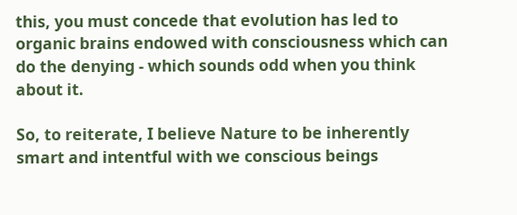this, you must concede that evolution has led to organic brains endowed with consciousness which can do the denying - which sounds odd when you think about it.

So, to reiterate, I believe Nature to be inherently smart and intentful with we conscious beings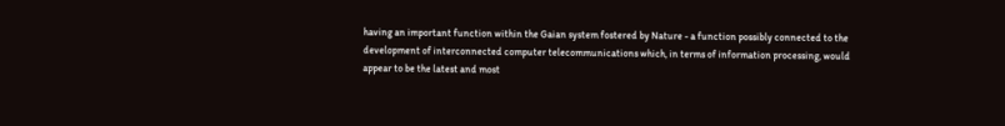having an important function within the Gaian system fostered by Nature - a function possibly connected to the development of interconnected computer telecommunications which, in terms of information processing, would appear to be the latest and most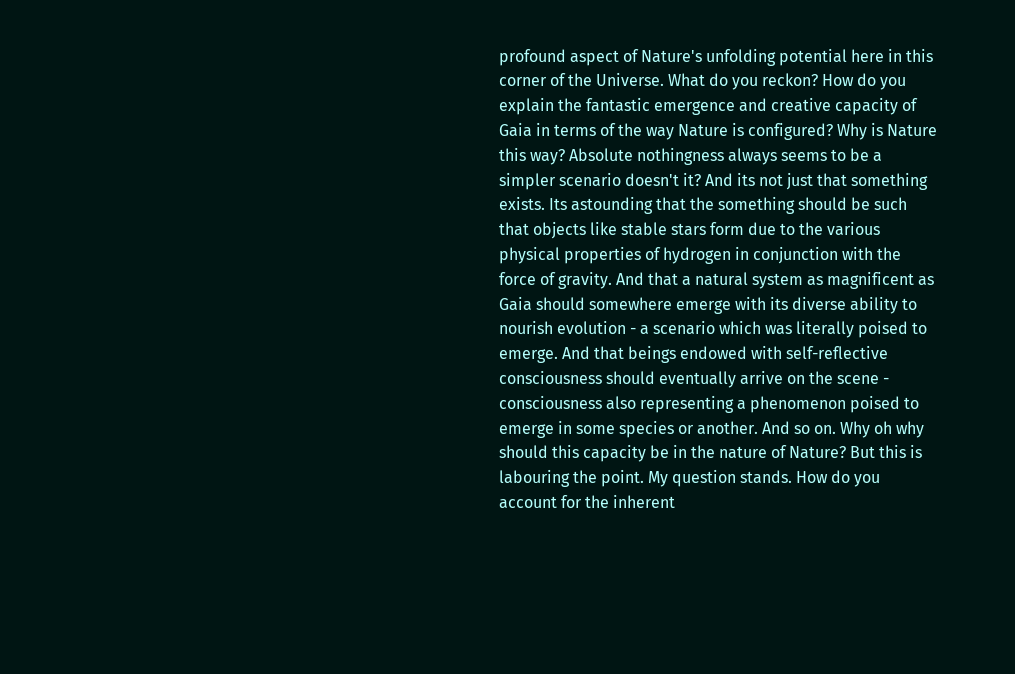profound aspect of Nature's unfolding potential here in this corner of the Universe. What do you reckon? How do you explain the fantastic emergence and creative capacity of Gaia in terms of the way Nature is configured? Why is Nature this way? Absolute nothingness always seems to be a simpler scenario doesn't it? And its not just that something exists. Its astounding that the something should be such that objects like stable stars form due to the various physical properties of hydrogen in conjunction with the force of gravity. And that a natural system as magnificent as Gaia should somewhere emerge with its diverse ability to nourish evolution - a scenario which was literally poised to emerge. And that beings endowed with self-reflective consciousness should eventually arrive on the scene - consciousness also representing a phenomenon poised to emerge in some species or another. And so on. Why oh why should this capacity be in the nature of Nature? But this is labouring the point. My question stands. How do you account for the inherent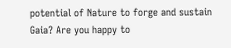potential of Nature to forge and sustain Gaia? Are you happy to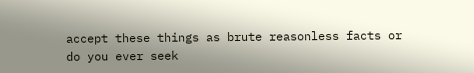accept these things as brute reasonless facts or do you ever seek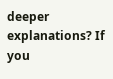deeper explanations? If you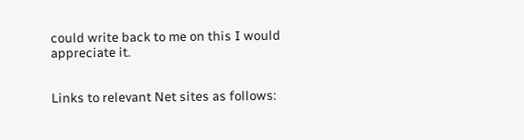could write back to me on this I would appreciate it.


Links to relevant Net sites as follows: